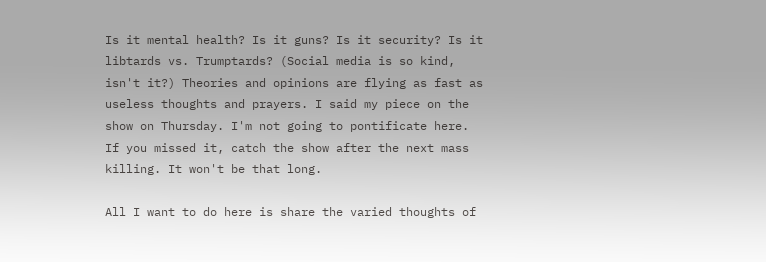Is it mental health? Is it guns? Is it security? Is it libtards vs. Trumptards? (Social media is so kind, isn't it?) Theories and opinions are flying as fast as useless thoughts and prayers. I said my piece on the show on Thursday. I'm not going to pontificate here. If you missed it, catch the show after the next mass killing. It won't be that long.

All I want to do here is share the varied thoughts of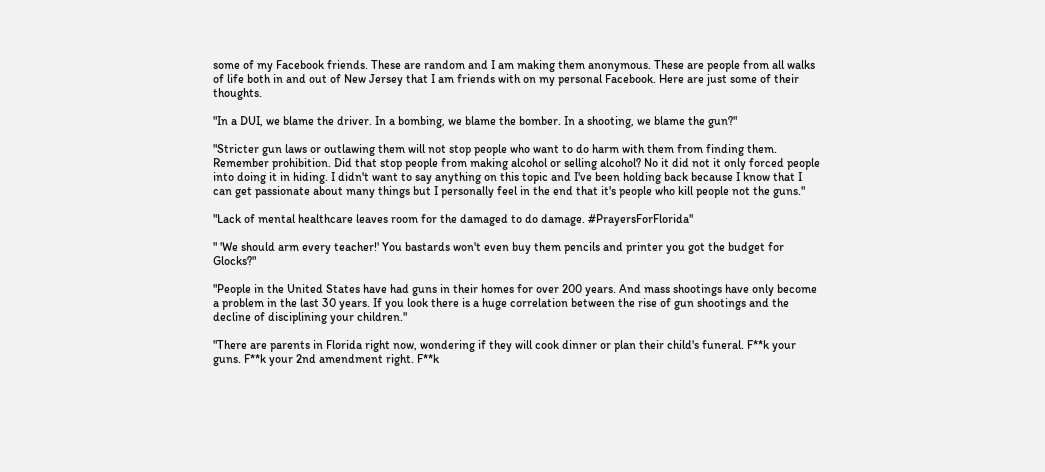some of my Facebook friends. These are random and I am making them anonymous. These are people from all walks of life both in and out of New Jersey that I am friends with on my personal Facebook. Here are just some of their thoughts.

"In a DUI, we blame the driver. In a bombing, we blame the bomber. In a shooting, we blame the gun?"

"Stricter gun laws or outlawing them will not stop people who want to do harm with them from finding them. Remember prohibition. Did that stop people from making alcohol or selling alcohol? No it did not it only forced people into doing it in hiding. I didn't want to say anything on this topic and I've been holding back because I know that I can get passionate about many things but I personally feel in the end that it's people who kill people not the guns."

"Lack of mental healthcare leaves room for the damaged to do damage. #PrayersForFlorida"

" 'We should arm every teacher!' You bastards won't even buy them pencils and printer you got the budget for Glocks?"

"People in the United States have had guns in their homes for over 200 years. And mass shootings have only become a problem in the last 30 years. If you look there is a huge correlation between the rise of gun shootings and the decline of disciplining your children."

"There are parents in Florida right now, wondering if they will cook dinner or plan their child's funeral. F**k your guns. F**k your 2nd amendment right. F**k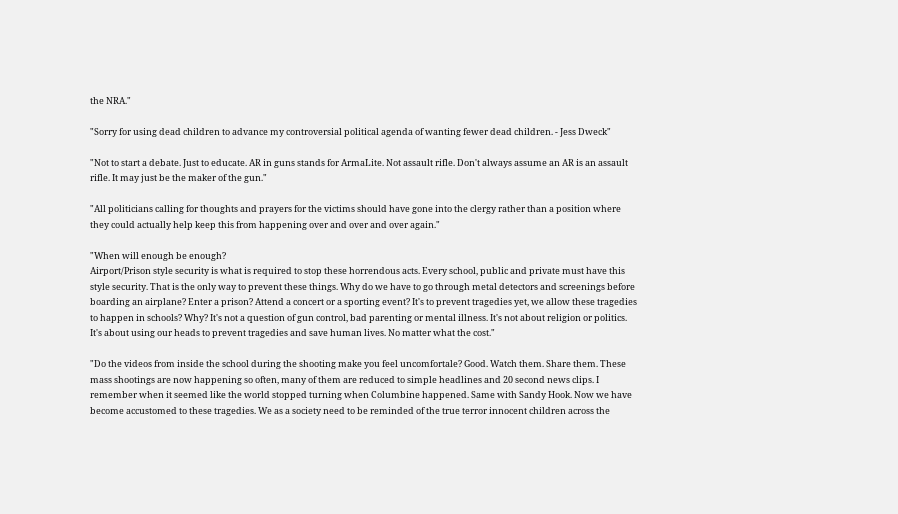the NRA."

"Sorry for using dead children to advance my controversial political agenda of wanting fewer dead children. - Jess Dweck"

"Not to start a debate. Just to educate. AR in guns stands for ArmaLite. Not assault rifle. Don't always assume an AR is an assault rifle. It may just be the maker of the gun."

"All politicians calling for thoughts and prayers for the victims should have gone into the clergy rather than a position where they could actually help keep this from happening over and over and over again."

"When will enough be enough?
Airport/Prison style security is what is required to stop these horrendous acts. Every school, public and private must have this style security. That is the only way to prevent these things. Why do we have to go through metal detectors and screenings before boarding an airplane? Enter a prison? Attend a concert or a sporting event? It's to prevent tragedies yet, we allow these tragedies to happen in schools? Why? It's not a question of gun control, bad parenting or mental illness. It's not about religion or politics. It's about using our heads to prevent tragedies and save human lives. No matter what the cost."

"Do the videos from inside the school during the shooting make you feel uncomfortale? Good. Watch them. Share them. These mass shootings are now happening so often, many of them are reduced to simple headlines and 20 second news clips. I remember when it seemed like the world stopped turning when Columbine happened. Same with Sandy Hook. Now we have become accustomed to these tragedies. We as a society need to be reminded of the true terror innocent children across the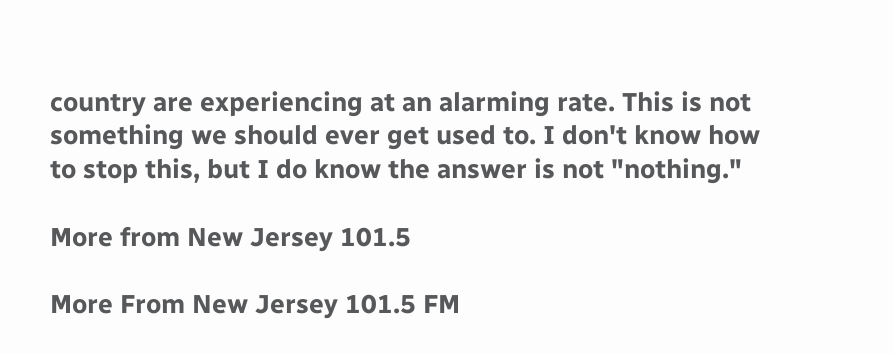country are experiencing at an alarming rate. This is not something we should ever get used to. I don't know how to stop this, but I do know the answer is not "nothing."

More from New Jersey 101.5

More From New Jersey 101.5 FM